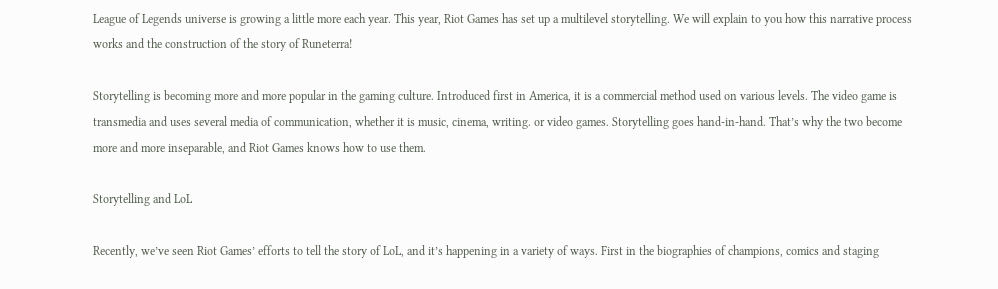League of Legends universe is growing a little more each year. This year, Riot Games has set up a multilevel storytelling. We will explain to you how this narrative process works and the construction of the story of Runeterra!

Storytelling is becoming more and more popular in the gaming culture. Introduced first in America, it is a commercial method used on various levels. The video game is transmedia and uses several media of communication, whether it is music, cinema, writing. or video games. Storytelling goes hand-in-hand. That’s why the two become more and more inseparable, and Riot Games knows how to use them.

Storytelling and LoL

Recently, we’ve seen Riot Games’ efforts to tell the story of LoL, and it’s happening in a variety of ways. First in the biographies of champions, comics and staging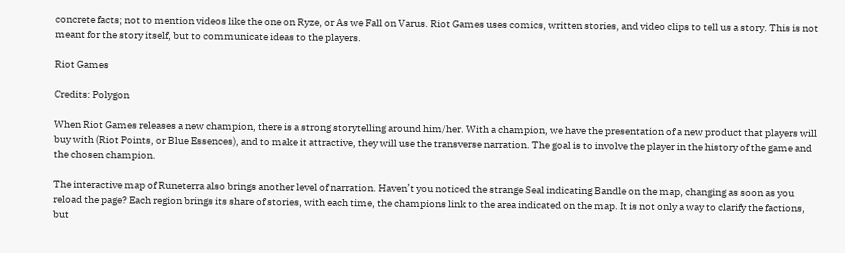concrete facts; not to mention videos like the one on Ryze, or As we Fall on Varus. Riot Games uses comics, written stories, and video clips to tell us a story. This is not meant for the story itself, but to communicate ideas to the players.

Riot Games

Credits: Polygon

When Riot Games releases a new champion, there is a strong storytelling around him/her. With a champion, we have the presentation of a new product that players will buy with (Riot Points, or Blue Essences), and to make it attractive, they will use the transverse narration. The goal is to involve the player in the history of the game and the chosen champion.

The interactive map of Runeterra also brings another level of narration. Haven’t you noticed the strange Seal indicating Bandle on the map, changing as soon as you reload the page? Each region brings its share of stories, with each time, the champions link to the area indicated on the map. It is not only a way to clarify the factions, but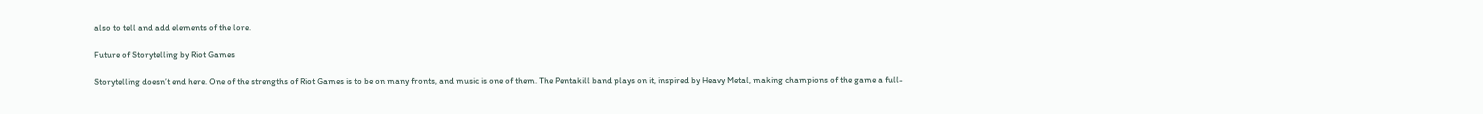also to tell and add elements of the lore.

Future of Storytelling by Riot Games

Storytelling doesn’t end here. One of the strengths of Riot Games is to be on many fronts, and music is one of them. The Pentakill band plays on it, inspired by Heavy Metal, making champions of the game a full-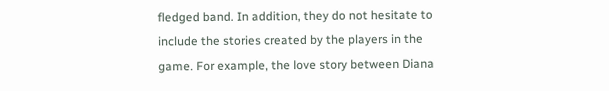fledged band. In addition, they do not hesitate to include the stories created by the players in the game. For example, the love story between Diana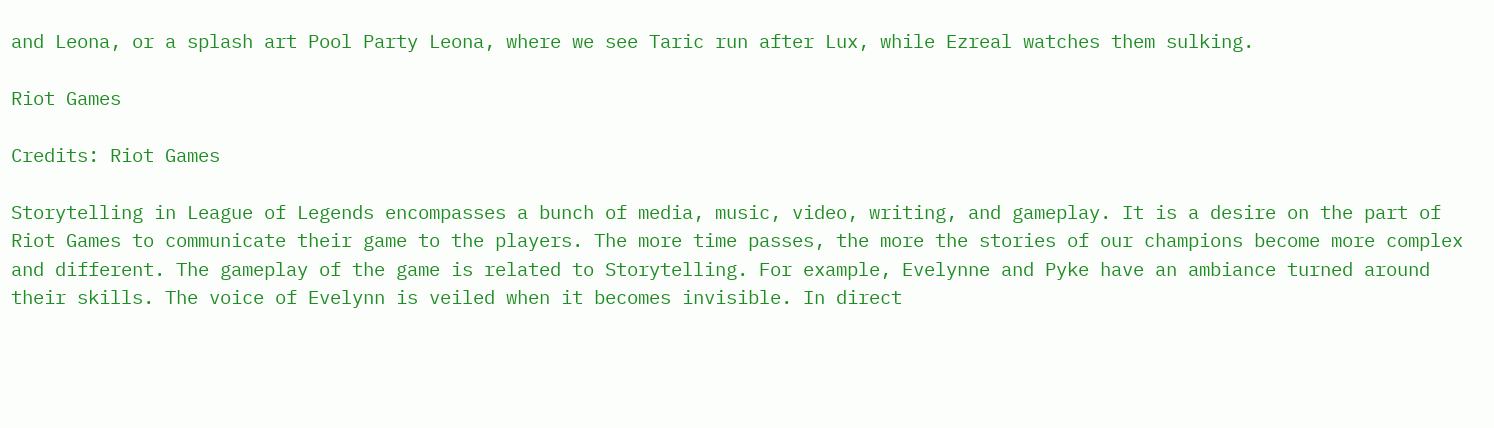and Leona, or a splash art Pool Party Leona, where we see Taric run after Lux, while Ezreal watches them sulking.

Riot Games

Credits: Riot Games

Storytelling in League of Legends encompasses a bunch of media, music, video, writing, and gameplay. It is a desire on the part of Riot Games to communicate their game to the players. The more time passes, the more the stories of our champions become more complex and different. The gameplay of the game is related to Storytelling. For example, Evelynne and Pyke have an ambiance turned around their skills. The voice of Evelynn is veiled when it becomes invisible. In direct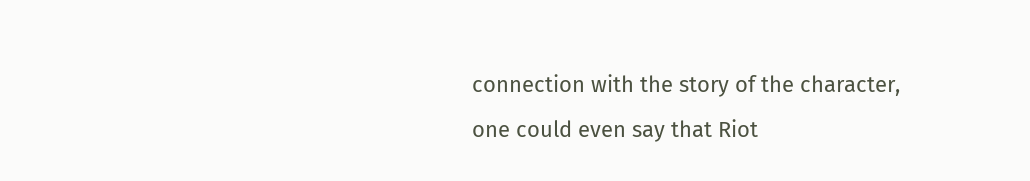connection with the story of the character, one could even say that Riot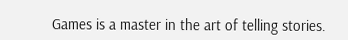Games is a master in the art of telling stories.